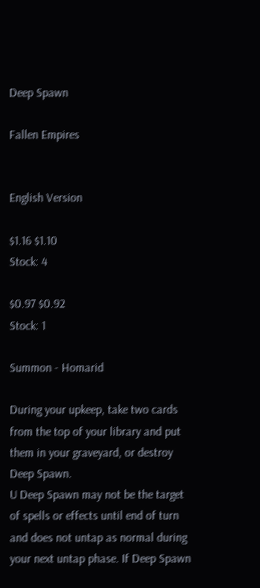Deep Spawn

Fallen Empires


English Version

$1.16 $1.10
Stock: 4

$0.97 $0.92
Stock: 1

Summon - Homarid

During your upkeep, take two cards from the top of your library and put them in your graveyard, or destroy Deep Spawn.
U Deep Spawn may not be the target of spells or effects until end of turn and does not untap as normal during your next untap phase. If Deep Spawn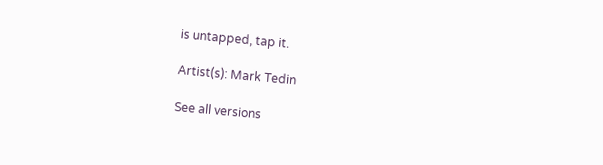is untapped, tap it.

Artist(s): Mark Tedin

See all versions